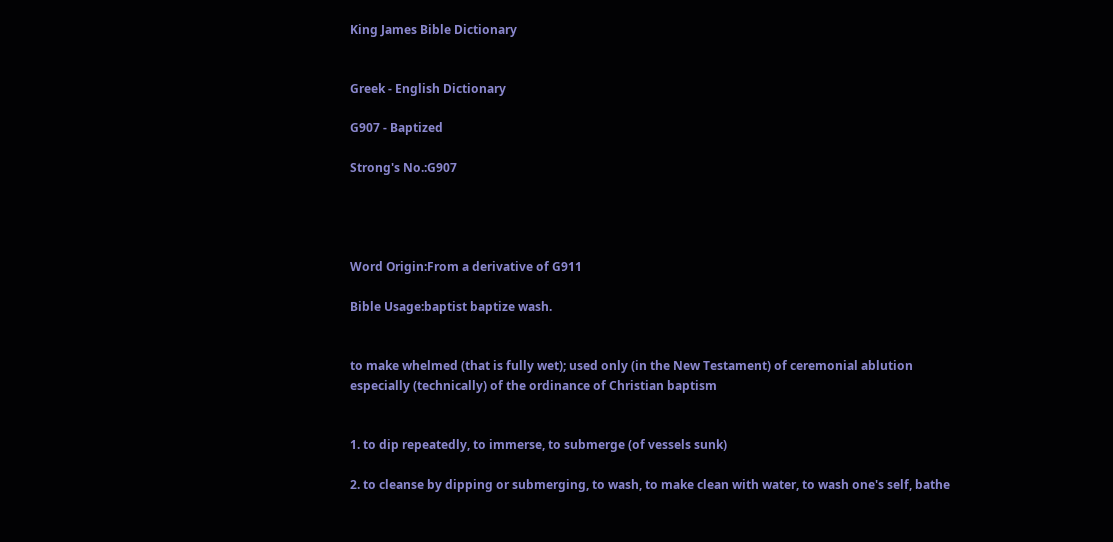King James Bible Dictionary


Greek - English Dictionary

G907 - Baptized

Strong's No.:G907




Word Origin:From a derivative of G911

Bible Usage:baptist baptize wash.


to make whelmed (that is fully wet); used only (in the New Testament) of ceremonial ablution especially (technically) of the ordinance of Christian baptism


1. to dip repeatedly, to immerse, to submerge (of vessels sunk)

2. to cleanse by dipping or submerging, to wash, to make clean with water, to wash one's self, bathe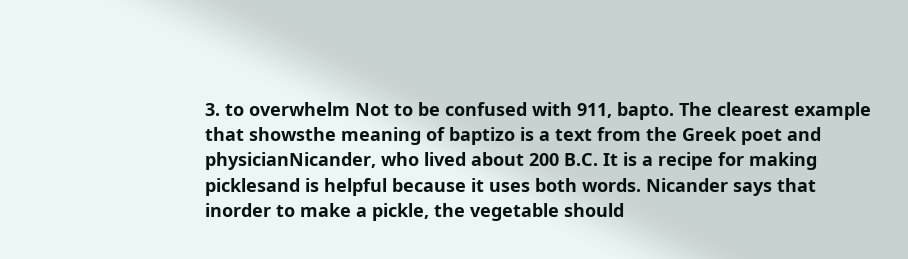3. to overwhelm Not to be confused with 911, bapto. The clearest example that showsthe meaning of baptizo is a text from the Greek poet and physicianNicander, who lived about 200 B.C. It is a recipe for making picklesand is helpful because it uses both words. Nicander says that inorder to make a pickle, the vegetable should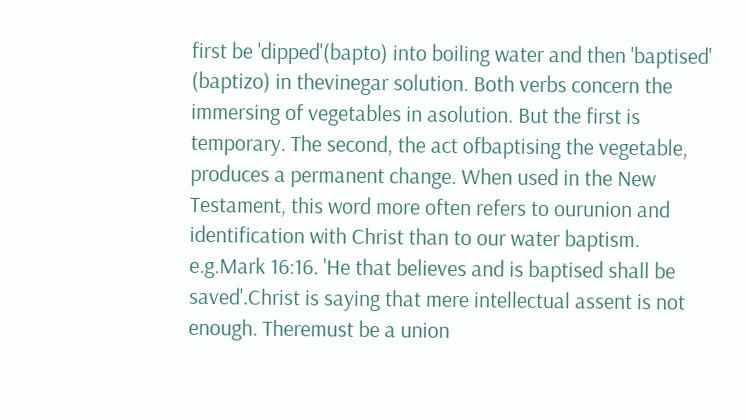first be 'dipped'(bapto) into boiling water and then 'baptised' (baptizo) in thevinegar solution. Both verbs concern the immersing of vegetables in asolution. But the first is temporary. The second, the act ofbaptising the vegetable, produces a permanent change. When used in the New Testament, this word more often refers to ourunion and identification with Christ than to our water baptism. e.g.Mark 16:16. 'He that believes and is baptised shall be saved'.Christ is saying that mere intellectual assent is not enough. Theremust be a union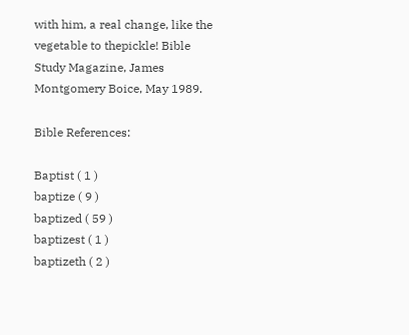with him, a real change, like the vegetable to thepickle! Bible Study Magazine, James Montgomery Boice, May 1989.

Bible References:

Baptist ( 1 )
baptize ( 9 )
baptized ( 59 )
baptizest ( 1 )
baptizeth ( 2 )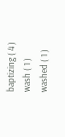baptizing ( 4 )
wash ( 1 )
washed ( 1 )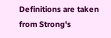Definitions are taken from Strong's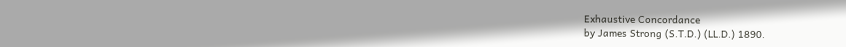Exhaustive Concordance
by James Strong (S.T.D.) (LL.D.) 1890.